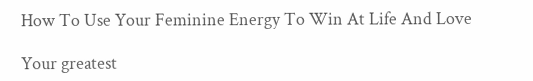How To Use Your Feminine Energy To Win At Life And Love

Your greatest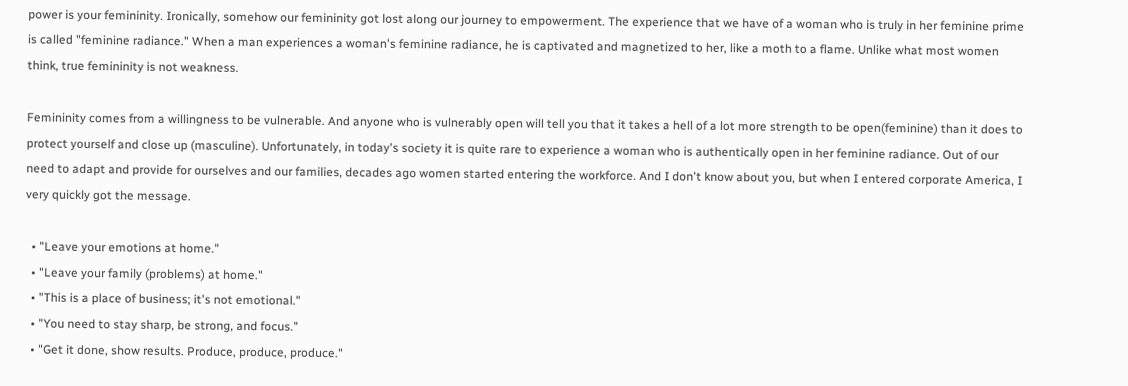power is your femininity. Ironically, somehow our femininity got lost along our journey to empowerment. The experience that we have of a woman who is truly in her feminine prime is called "feminine radiance." When a man experiences a woman's feminine radiance, he is captivated and magnetized to her, like a moth to a flame. Unlike what most women think, true femininity is not weakness.

Femininity comes from a willingness to be vulnerable. And anyone who is vulnerably open will tell you that it takes a hell of a lot more strength to be open(feminine) than it does to protect yourself and close up (masculine). Unfortunately, in today's society it is quite rare to experience a woman who is authentically open in her feminine radiance. Out of our need to adapt and provide for ourselves and our families, decades ago women started entering the workforce. And I don't know about you, but when I entered corporate America, I very quickly got the message.

  • "Leave your emotions at home."
  • "Leave your family (problems) at home."
  • "This is a place of business; it's not emotional."
  • "You need to stay sharp, be strong, and focus."
  • "Get it done, show results. Produce, produce, produce."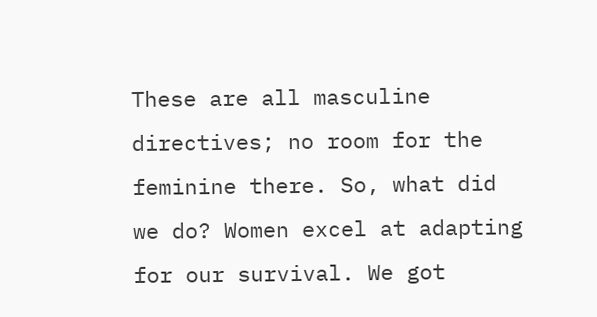These are all masculine directives; no room for the feminine there. So, what did we do? Women excel at adapting for our survival. We got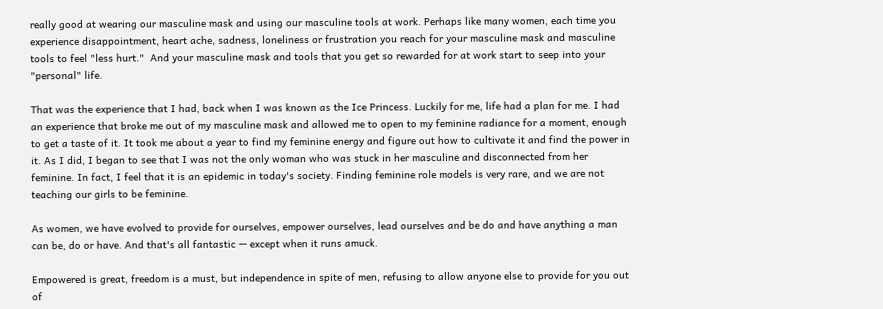really good at wearing our masculine mask and using our masculine tools at work. Perhaps like many women, each time you experience disappointment, heart ache, sadness, loneliness or frustration you reach for your masculine mask and masculine tools to feel "less hurt."  And your masculine mask and tools that you get so rewarded for at work start to seep into your "personal" life.

That was the experience that I had, back when I was known as the Ice Princess. Luckily for me, life had a plan for me. I had an experience that broke me out of my masculine mask and allowed me to open to my feminine radiance for a moment, enough to get a taste of it. It took me about a year to find my feminine energy and figure out how to cultivate it and find the power in it. As I did, I began to see that I was not the only woman who was stuck in her masculine and disconnected from her feminine. In fact, I feel that it is an epidemic in today's society. Finding feminine role models is very rare, and we are not teaching our girls to be feminine.

As women, we have evolved to provide for ourselves, empower ourselves, lead ourselves and be do and have anything a man can be, do or have. And that's all fantastic — except when it runs amuck.

Empowered is great, freedom is a must, but independence in spite of men, refusing to allow anyone else to provide for you out of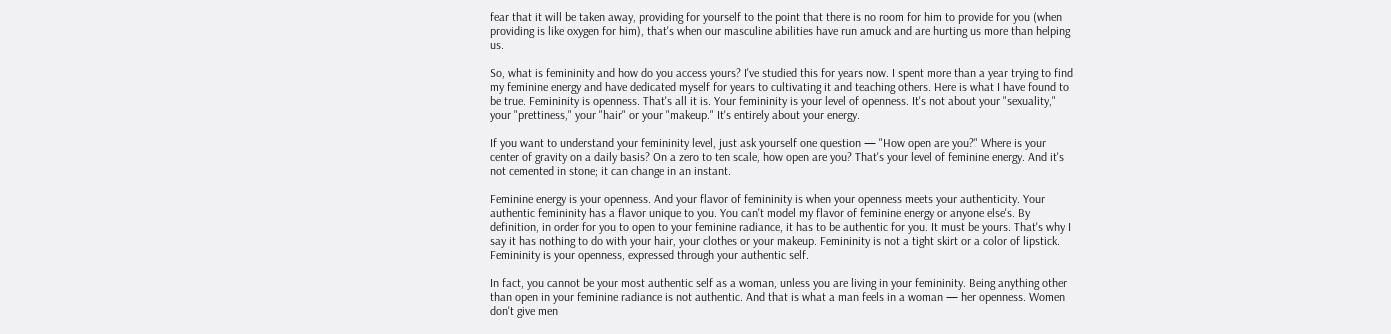fear that it will be taken away, providing for yourself to the point that there is no room for him to provide for you (when providing is like oxygen for him), that's when our masculine abilities have run amuck and are hurting us more than helping us.

So, what is femininity and how do you access yours? I've studied this for years now. I spent more than a year trying to find my feminine energy and have dedicated myself for years to cultivating it and teaching others. Here is what I have found to be true. Femininity is openness. That's all it is. Your femininity is your level of openness. It's not about your "sexuality," your "prettiness," your "hair" or your "makeup." It's entirely about your energy.

If you want to understand your femininity level, just ask yourself one question — "How open are you?" Where is your center of gravity on a daily basis? On a zero to ten scale, how open are you? That's your level of feminine energy. And it's not cemented in stone; it can change in an instant.

Feminine energy is your openness. And your flavor of femininity is when your openness meets your authenticity. Your authentic femininity has a flavor unique to you. You can't model my flavor of feminine energy or anyone else's. By definition, in order for you to open to your feminine radiance, it has to be authentic for you. It must be yours. That's why I say it has nothing to do with your hair, your clothes or your makeup. Femininity is not a tight skirt or a color of lipstick. Femininity is your openness, expressed through your authentic self.

In fact, you cannot be your most authentic self as a woman, unless you are living in your femininity. Being anything other than open in your feminine radiance is not authentic. And that is what a man feels in a woman — her openness. Women don't give men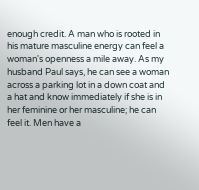enough credit. A man who is rooted in his mature masculine energy can feel a woman's openness a mile away. As my husband Paul says, he can see a woman across a parking lot in a down coat and a hat and know immediately if she is in her feminine or her masculine; he can feel it. Men have a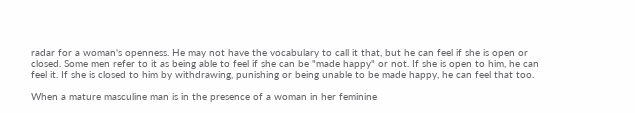radar for a woman's openness. He may not have the vocabulary to call it that, but he can feel if she is open or closed. Some men refer to it as being able to feel if she can be "made happy" or not. If she is open to him, he can feel it. If she is closed to him by withdrawing, punishing or being unable to be made happy, he can feel that too.

When a mature masculine man is in the presence of a woman in her feminine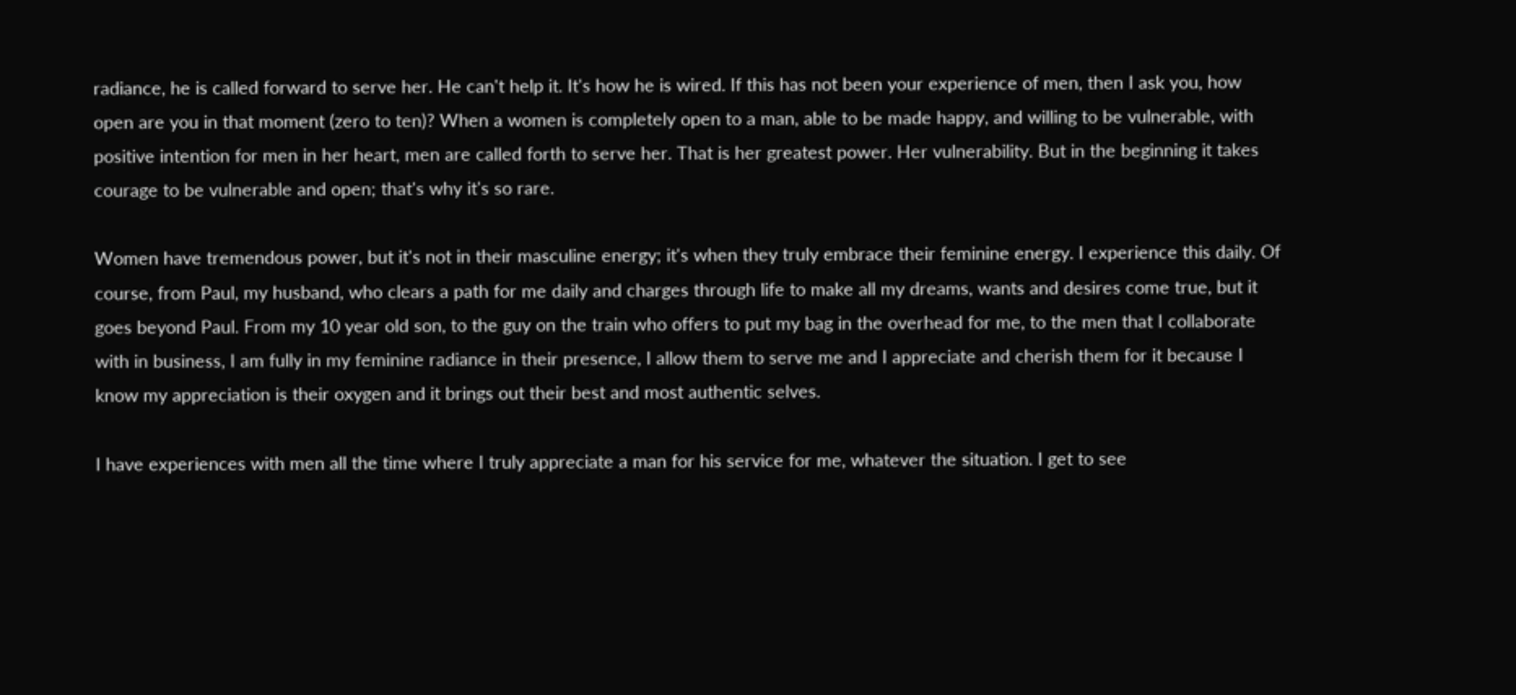radiance, he is called forward to serve her. He can't help it. It's how he is wired. If this has not been your experience of men, then I ask you, how open are you in that moment (zero to ten)? When a women is completely open to a man, able to be made happy, and willing to be vulnerable, with positive intention for men in her heart, men are called forth to serve her. That is her greatest power. Her vulnerability. But in the beginning it takes courage to be vulnerable and open; that's why it's so rare.

Women have tremendous power, but it's not in their masculine energy; it's when they truly embrace their feminine energy. I experience this daily. Of course, from Paul, my husband, who clears a path for me daily and charges through life to make all my dreams, wants and desires come true, but it goes beyond Paul. From my 10 year old son, to the guy on the train who offers to put my bag in the overhead for me, to the men that I collaborate with in business, I am fully in my feminine radiance in their presence, I allow them to serve me and I appreciate and cherish them for it because I know my appreciation is their oxygen and it brings out their best and most authentic selves.

I have experiences with men all the time where I truly appreciate a man for his service for me, whatever the situation. I get to see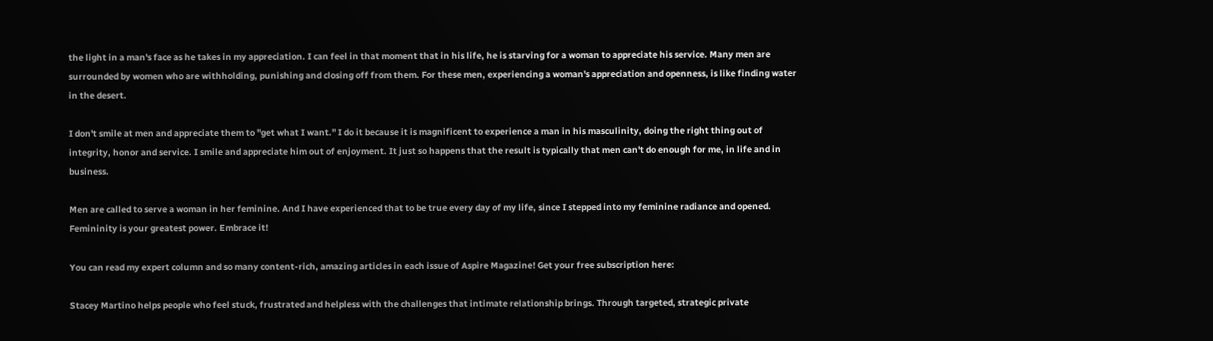the light in a man's face as he takes in my appreciation. I can feel in that moment that in his life, he is starving for a woman to appreciate his service. Many men are surrounded by women who are withholding, punishing and closing off from them. For these men, experiencing a woman's appreciation and openness, is like finding water in the desert.

I don't smile at men and appreciate them to "get what I want." I do it because it is magnificent to experience a man in his masculinity, doing the right thing out of integrity, honor and service. I smile and appreciate him out of enjoyment. It just so happens that the result is typically that men can't do enough for me, in life and in business.

Men are called to serve a woman in her feminine. And I have experienced that to be true every day of my life, since I stepped into my feminine radiance and opened. Femininity is your greatest power. Embrace it!

You can read my expert column and so many content-rich, amazing articles in each issue of Aspire Magazine! Get your free subscription here:

Stacey Martino helps people who feel stuck, frustrated and helpless with the challenges that intimate relationship brings. Through targeted, strategic private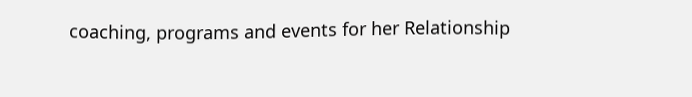coaching, programs and events for her Relationship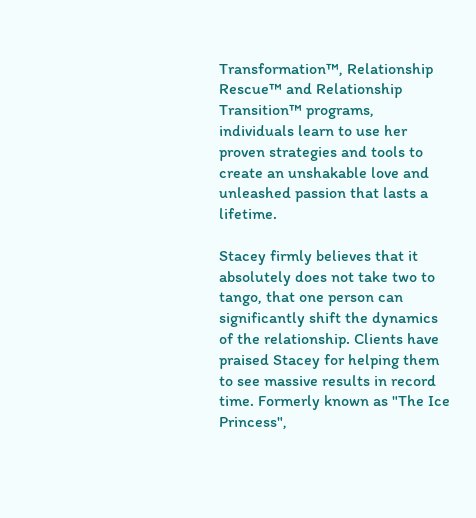Transformation™, Relationship Rescue™ and Relationship Transition™ programs, individuals learn to use her proven strategies and tools to create an unshakable love and unleashed passion that lasts a lifetime.

Stacey firmly believes that it absolutely does not take two to tango, that one person can significantly shift the dynamics of the relationship. Clients have praised Stacey for helping them to see massive results in record time. Formerly known as "The Ice Princess",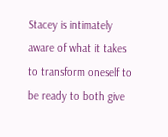Stacey is intimately aware of what it takes to transform oneself to be ready to both give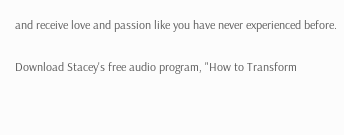and receive love and passion like you have never experienced before.

Download Stacey's free audio program, "How to Transform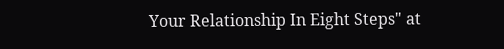Your Relationship In Eight Steps" at